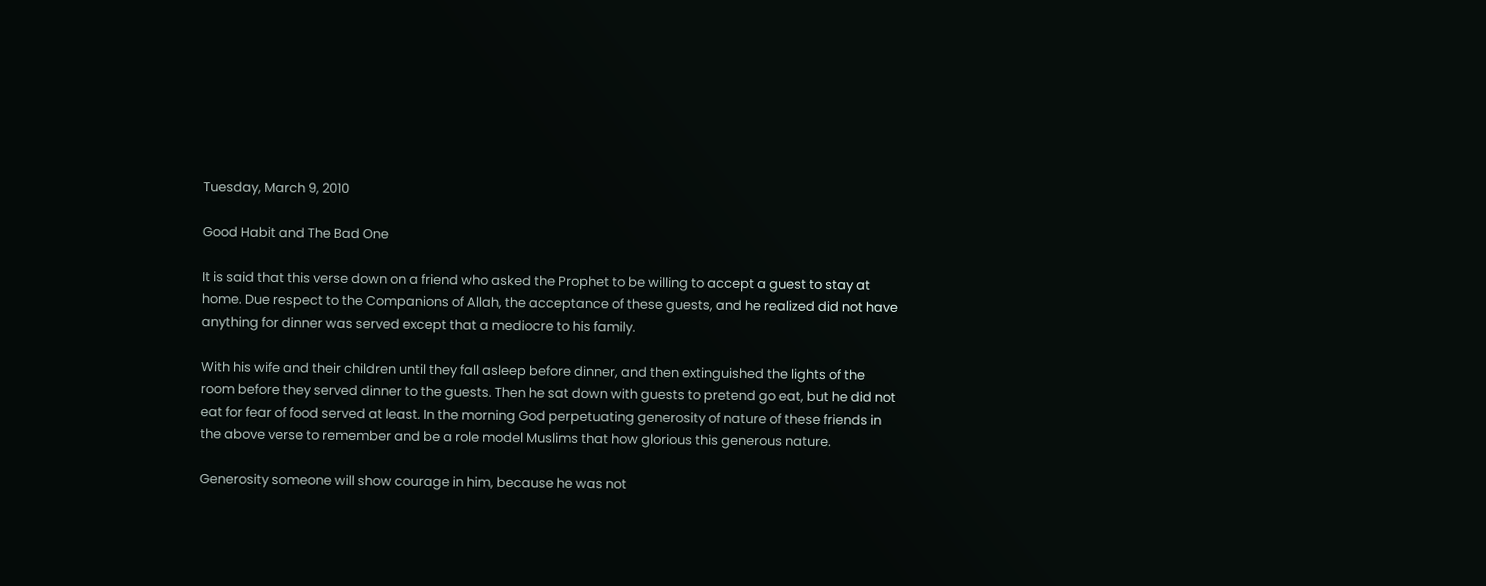Tuesday, March 9, 2010

Good Habit and The Bad One

It is said that this verse down on a friend who asked the Prophet to be willing to accept a guest to stay at home. Due respect to the Companions of Allah, the acceptance of these guests, and he realized did not have anything for dinner was served except that a mediocre to his family.

With his wife and their children until they fall asleep before dinner, and then extinguished the lights of the room before they served dinner to the guests. Then he sat down with guests to pretend go eat, but he did not eat for fear of food served at least. In the morning God perpetuating generosity of nature of these friends in the above verse to remember and be a role model Muslims that how glorious this generous nature.

Generosity someone will show courage in him, because he was not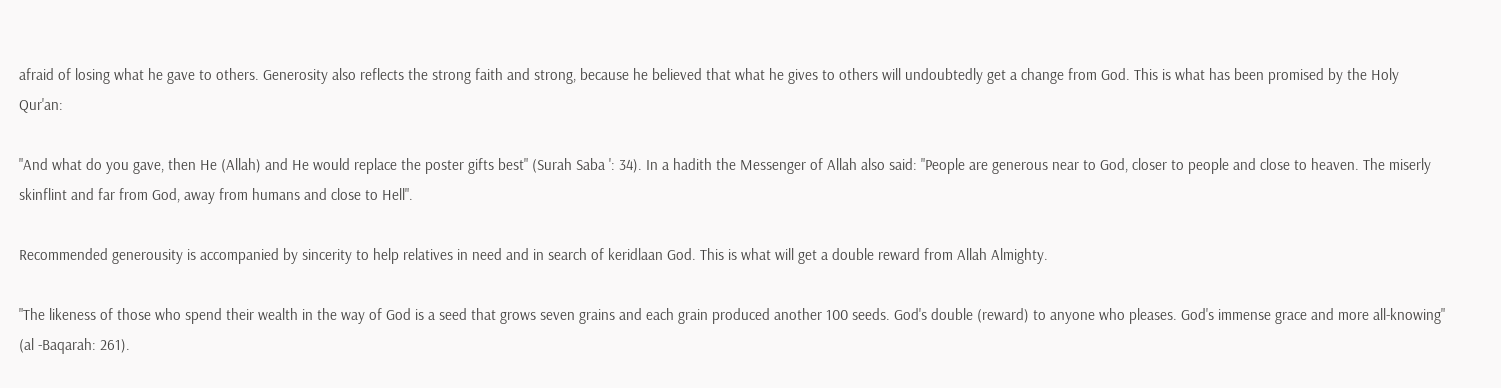afraid of losing what he gave to others. Generosity also reflects the strong faith and strong, because he believed that what he gives to others will undoubtedly get a change from God. This is what has been promised by the Holy Qur'an:

"And what do you gave, then He (Allah) and He would replace the poster gifts best" (Surah Saba ': 34). In a hadith the Messenger of Allah also said: "People are generous near to God, closer to people and close to heaven. The miserly skinflint and far from God, away from humans and close to Hell".

Recommended generousity is accompanied by sincerity to help relatives in need and in search of keridlaan God. This is what will get a double reward from Allah Almighty.

"The likeness of those who spend their wealth in the way of God is a seed that grows seven grains and each grain produced another 100 seeds. God's double (reward) to anyone who pleases. God's immense grace and more all-knowing" (al -Baqarah: 261).